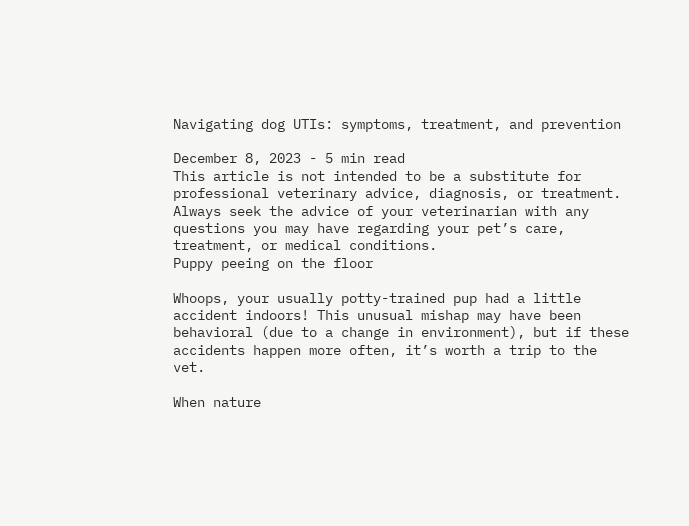Navigating dog UTIs: symptoms, treatment, and prevention

December 8, 2023 - 5 min read
This article is not intended to be a substitute for professional veterinary advice, diagnosis, or treatment. Always seek the advice of your veterinarian with any questions you may have regarding your pet’s care, treatment, or medical conditions.
Puppy peeing on the floor

Whoops, your usually potty-trained pup had a little accident indoors! This unusual mishap may have been behavioral (due to a change in environment), but if these accidents happen more often, it’s worth a trip to the vet.

When nature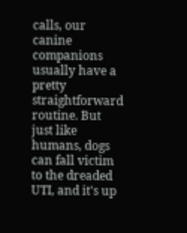calls, our canine companions usually have a pretty straightforward routine. But just like humans, dogs can fall victim to the dreaded UTI, and it's up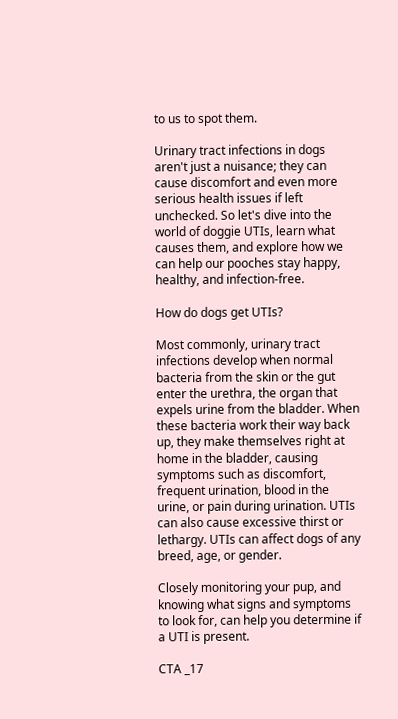to us to spot them.

Urinary tract infections in dogs aren't just a nuisance; they can cause discomfort and even more serious health issues if left unchecked. So let's dive into the world of doggie UTIs, learn what causes them, and explore how we can help our pooches stay happy, healthy, and infection-free.

How do dogs get UTIs?

Most commonly, urinary tract infections develop when normal bacteria from the skin or the gut enter the urethra, the organ that expels urine from the bladder. When these bacteria work their way back up, they make themselves right at home in the bladder, causing symptoms such as discomfort, frequent urination, blood in the urine, or pain during urination. UTIs can also cause excessive thirst or lethargy. UTIs can affect dogs of any breed, age, or gender.

Closely monitoring your pup, and knowing what signs and symptoms to look for, can help you determine if a UTI is present.

CTA _17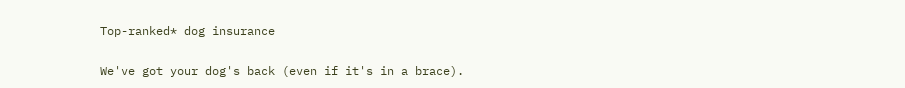Top-ranked* dog insurance

We've got your dog's back (even if it's in a brace).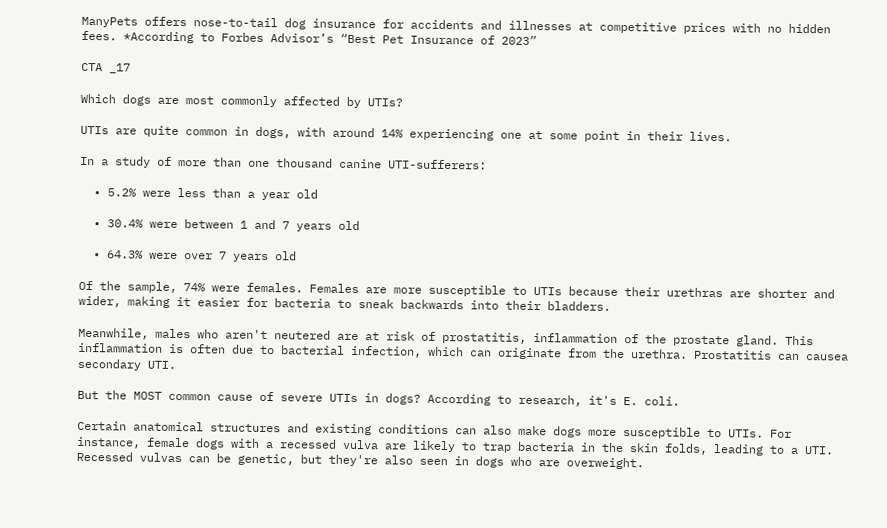ManyPets offers nose-to-tail dog insurance for accidents and illnesses at competitive prices with no hidden fees. *According to Forbes Advisor’s “Best Pet Insurance of 2023”

CTA _17

Which dogs are most commonly affected by UTIs?

UTIs are quite common in dogs, with around 14% experiencing one at some point in their lives.

In a study of more than one thousand canine UTI-sufferers:

  • 5.2% were less than a year old

  • 30.4% were between 1 and 7 years old

  • 64.3% were over 7 years old

Of the sample, 74% were females. Females are more susceptible to UTIs because their urethras are shorter and wider, making it easier for bacteria to sneak backwards into their bladders.

Meanwhile, males who aren't neutered are at risk of prostatitis, inflammation of the prostate gland. This inflammation is often due to bacterial infection, which can originate from the urethra. Prostatitis can causea secondary UTI.

But the MOST common cause of severe UTIs in dogs? According to research, it's E. coli.

Certain anatomical structures and existing conditions can also make dogs more susceptible to UTIs. For instance, female dogs with a recessed vulva are likely to trap bacteria in the skin folds, leading to a UTI. Recessed vulvas can be genetic, but they're also seen in dogs who are overweight.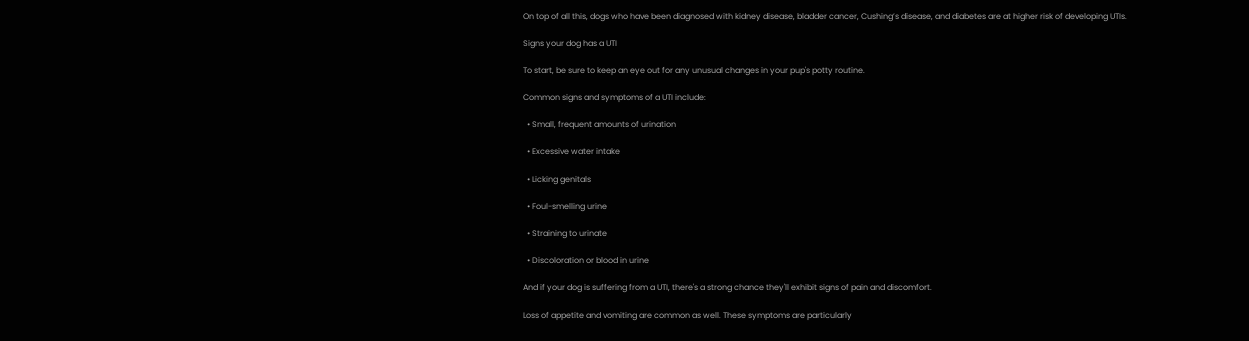On top of all this, dogs who have been diagnosed with kidney disease, bladder cancer, Cushing’s disease, and diabetes are at higher risk of developing UTIs.

Signs your dog has a UTI

To start, be sure to keep an eye out for any unusual changes in your pup's potty routine.

Common signs and symptoms of a UTI include:

  • Small, frequent amounts of urination

  • Excessive water intake

  • Licking genitals

  • Foul-smelling urine

  • Straining to urinate

  • Discoloration or blood in urine

And if your dog is suffering from a UTI, there's a strong chance they'll exhibit signs of pain and discomfort.

Loss of appetite and vomiting are common as well. These symptoms are particularly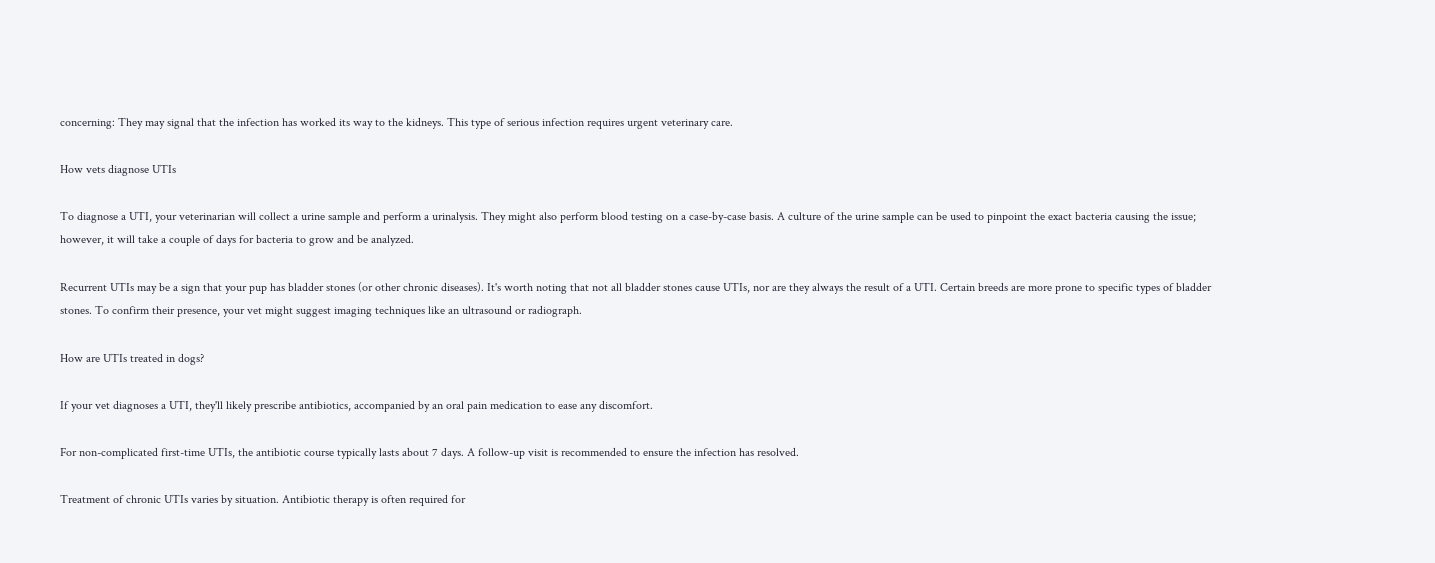concerning: They may signal that the infection has worked its way to the kidneys. This type of serious infection requires urgent veterinary care.

How vets diagnose UTIs

To diagnose a UTI, your veterinarian will collect a urine sample and perform a urinalysis. They might also perform blood testing on a case-by-case basis. A culture of the urine sample can be used to pinpoint the exact bacteria causing the issue; however, it will take a couple of days for bacteria to grow and be analyzed.

Recurrent UTIs may be a sign that your pup has bladder stones (or other chronic diseases). It's worth noting that not all bladder stones cause UTIs, nor are they always the result of a UTI. Certain breeds are more prone to specific types of bladder stones. To confirm their presence, your vet might suggest imaging techniques like an ultrasound or radiograph.

How are UTIs treated in dogs?

If your vet diagnoses a UTI, they'll likely prescribe antibiotics, accompanied by an oral pain medication to ease any discomfort.

For non-complicated first-time UTIs, the antibiotic course typically lasts about 7 days. A follow-up visit is recommended to ensure the infection has resolved.

Treatment of chronic UTIs varies by situation. Antibiotic therapy is often required for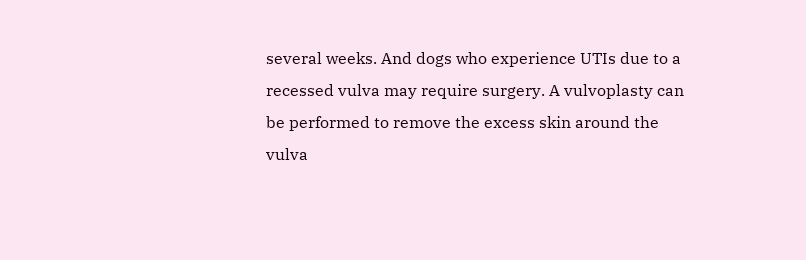several weeks. And dogs who experience UTIs due to a recessed vulva may require surgery. A vulvoplasty can be performed to remove the excess skin around the vulva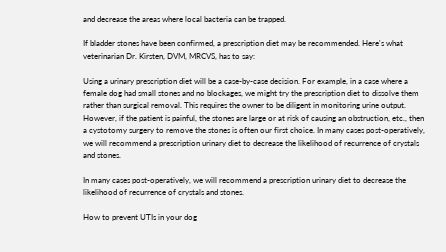and decrease the areas where local bacteria can be trapped.

If bladder stones have been confirmed, a prescription diet may be recommended. Here's what veterinarian Dr. Kirsten, DVM, MRCVS, has to say:

Using a urinary prescription diet will be a case-by-case decision. For example, in a case where a female dog had small stones and no blockages, we might try the prescription diet to dissolve them rather than surgical removal. This requires the owner to be diligent in monitoring urine output. However, if the patient is painful, the stones are large or at risk of causing an obstruction, etc., then a cystotomy surgery to remove the stones is often our first choice. In many cases post-operatively, we will recommend a prescription urinary diet to decrease the likelihood of recurrence of crystals and stones.

In many cases post-operatively, we will recommend a prescription urinary diet to decrease the likelihood of recurrence of crystals and stones.

How to prevent UTIs in your dog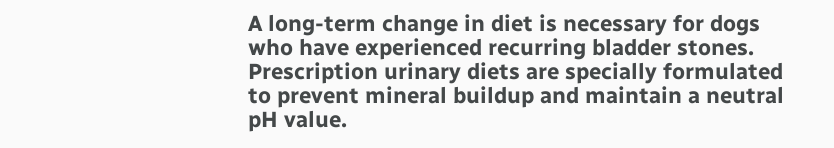A long-term change in diet is necessary for dogs who have experienced recurring bladder stones. Prescription urinary diets are specially formulated to prevent mineral buildup and maintain a neutral pH value.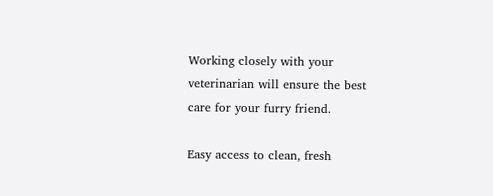Working closely with your veterinarian will ensure the best care for your furry friend.

Easy access to clean, fresh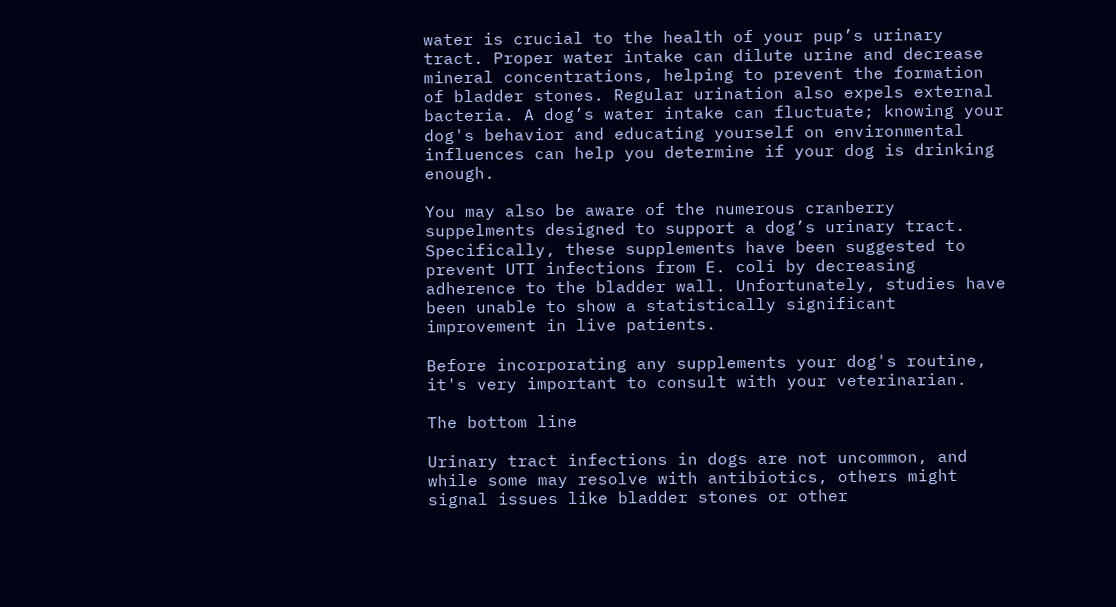water is crucial to the health of your pup’s urinary tract. Proper water intake can dilute urine and decrease mineral concentrations, helping to prevent the formation of bladder stones. Regular urination also expels external bacteria. A dog’s water intake can fluctuate; knowing your dog's behavior and educating yourself on environmental influences can help you determine if your dog is drinking enough.

You may also be aware of the numerous cranberry suppelments designed to support a dog’s urinary tract. Specifically, these supplements have been suggested to prevent UTI infections from E. coli by decreasing adherence to the bladder wall. Unfortunately, studies have been unable to show a statistically significant improvement in live patients.

Before incorporating any supplements your dog's routine, it's very important to consult with your veterinarian.

The bottom line

Urinary tract infections in dogs are not uncommon, and while some may resolve with antibiotics, others might signal issues like bladder stones or other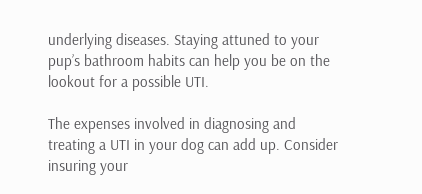underlying diseases. Staying attuned to your pup’s bathroom habits can help you be on the lookout for a possible UTI.

The expenses involved in diagnosing and treating a UTI in your dog can add up. Consider insuring your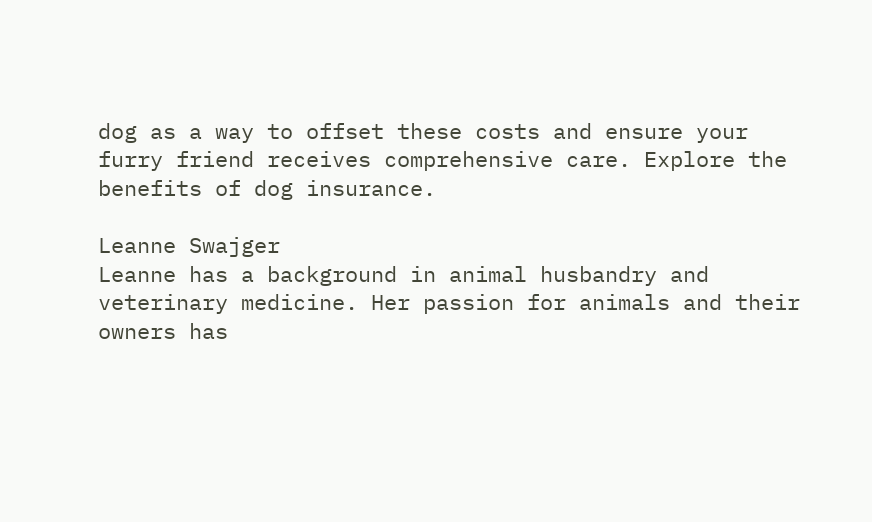dog as a way to offset these costs and ensure your furry friend receives comprehensive care. Explore the benefits of dog insurance.

Leanne Swajger
Leanne has a background in animal husbandry and veterinary medicine. Her passion for animals and their owners has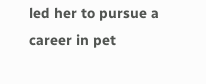led her to pursue a career in pet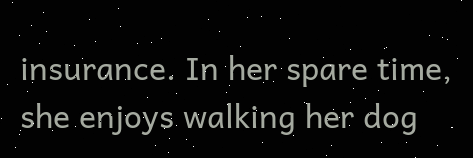insurance. In her spare time, she enjoys walking her dog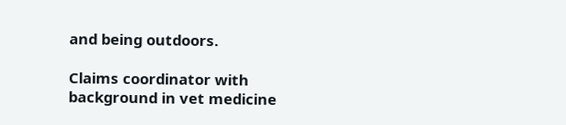and being outdoors.

Claims coordinator with background in vet medicine